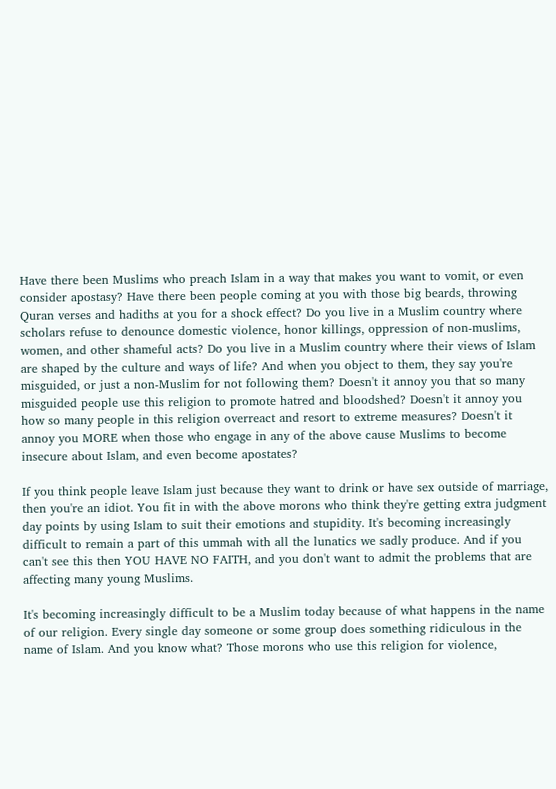Have there been Muslims who preach Islam in a way that makes you want to vomit, or even consider apostasy? Have there been people coming at you with those big beards, throwing Quran verses and hadiths at you for a shock effect? Do you live in a Muslim country where scholars refuse to denounce domestic violence, honor killings, oppression of non-muslims, women, and other shameful acts? Do you live in a Muslim country where their views of Islam are shaped by the culture and ways of life? And when you object to them, they say you're misguided, or just a non-Muslim for not following them? Doesn't it annoy you that so many misguided people use this religion to promote hatred and bloodshed? Doesn't it annoy you how so many people in this religion overreact and resort to extreme measures? Doesn't it annoy you MORE when those who engage in any of the above cause Muslims to become insecure about Islam, and even become apostates?

If you think people leave Islam just because they want to drink or have sex outside of marriage, then you're an idiot. You fit in with the above morons who think they're getting extra judgment day points by using Islam to suit their emotions and stupidity. It's becoming increasingly difficult to remain a part of this ummah with all the lunatics we sadly produce. And if you can't see this then YOU HAVE NO FAITH, and you don't want to admit the problems that are affecting many young Muslims.

It's becoming increasingly difficult to be a Muslim today because of what happens in the name of our religion. Every single day someone or some group does something ridiculous in the name of Islam. And you know what? Those morons who use this religion for violence,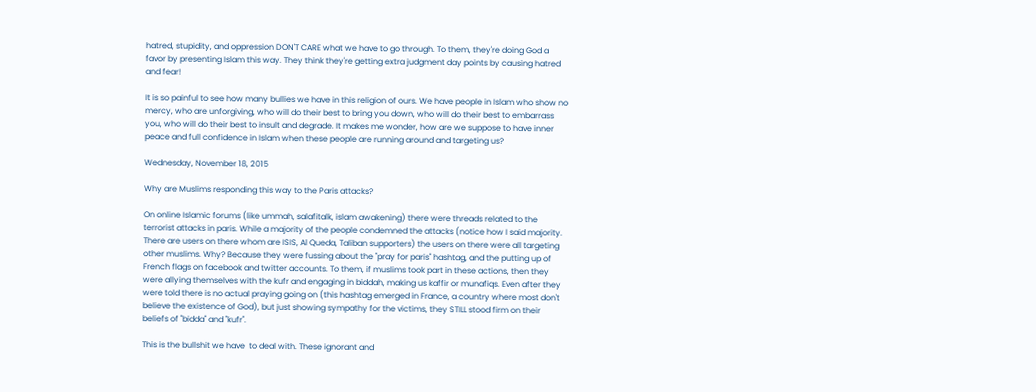hatred, stupidity, and oppression DON'T CARE what we have to go through. To them, they're doing God a favor by presenting Islam this way. They think they're getting extra judgment day points by causing hatred and fear!

It is so painful to see how many bullies we have in this religion of ours. We have people in Islam who show no mercy, who are unforgiving, who will do their best to bring you down, who will do their best to embarrass you, who will do their best to insult and degrade. It makes me wonder, how are we suppose to have inner peace and full confidence in Islam when these people are running around and targeting us?

Wednesday, November 18, 2015

Why are Muslims responding this way to the Paris attacks?

On online Islamic forums (like ummah, salafitalk, islam awakening) there were threads related to the terrorist attacks in paris. While a majority of the people condemned the attacks (notice how I said majority. There are users on there whom are ISIS, Al Queda, Taliban supporters) the users on there were all targeting other muslims. Why? Because they were fussing about the "pray for paris" hashtag, and the putting up of French flags on facebook and twitter accounts. To them, if muslims took part in these actions, then they were allying themselves with the kufr and engaging in biddah, making us kaffir or munafiqs. Even after they were told there is no actual praying going on (this hashtag emerged in France, a country where most don't believe the existence of God), but just showing sympathy for the victims, they STILL stood firm on their beliefs of "bidda" and "kufr".

This is the bullshit we have  to deal with. These ignorant and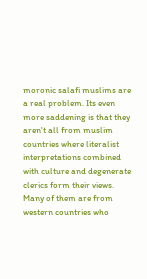moronic salafi muslims are a real problem. Its even more saddening is that they aren't all from muslim countries where literalist interpretations combined with culture and degenerate clerics form their views. Many of them are from western countries who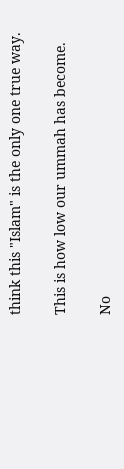think this "Islam" is the only one true way.

This is how low our ummah has become.

No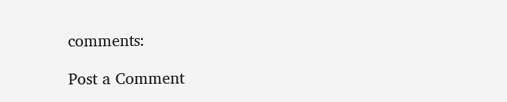comments:

Post a Comment